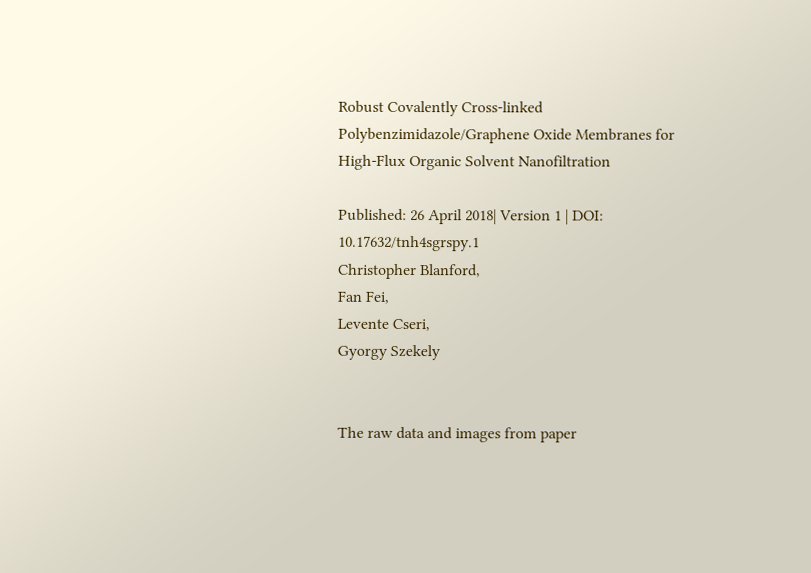Robust Covalently Cross-linked Polybenzimidazole/Graphene Oxide Membranes for High-Flux Organic Solvent Nanofiltration

Published: 26 April 2018| Version 1 | DOI: 10.17632/tnh4sgrspy.1
Christopher Blanford,
Fan Fei,
Levente Cseri,
Gyorgy Szekely


The raw data and images from paper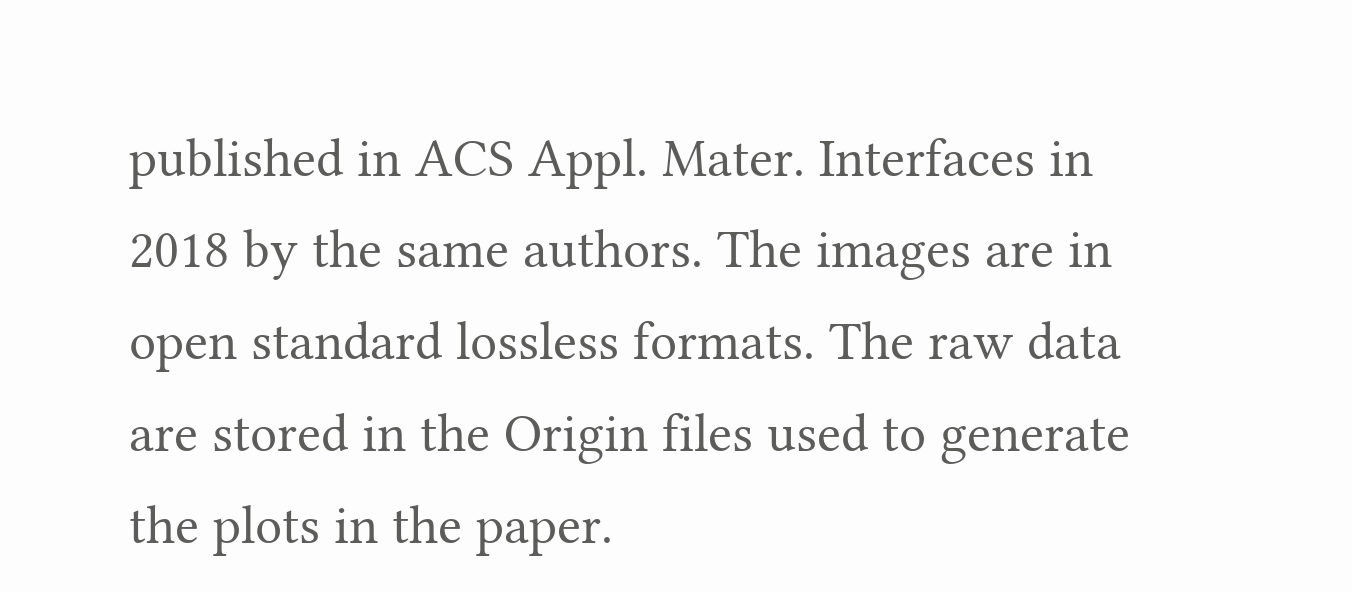published in ACS Appl. Mater. Interfaces in 2018 by the same authors. The images are in open standard lossless formats. The raw data are stored in the Origin files used to generate the plots in the paper.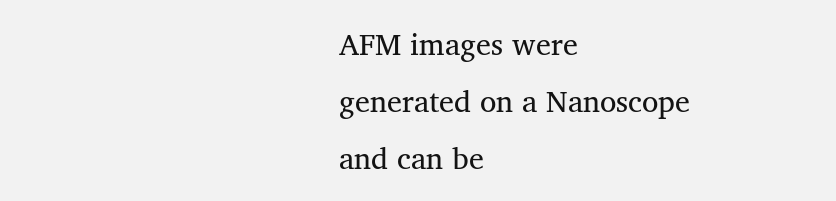AFM images were generated on a Nanoscope and can be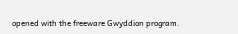opened with the freeware Gwyddion program.